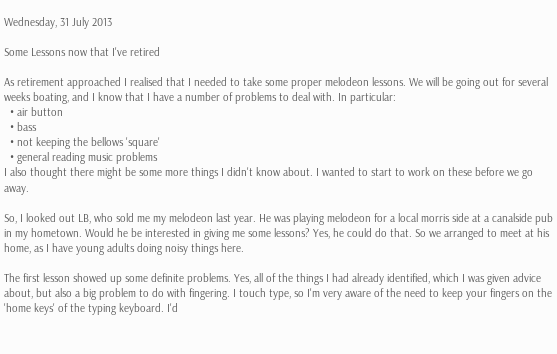Wednesday, 31 July 2013

Some Lessons now that I've retired

As retirement approached I realised that I needed to take some proper melodeon lessons. We will be going out for several weeks boating, and I know that I have a number of problems to deal with. In particular:
  • air button
  • bass
  • not keeping the bellows 'square'
  • general reading music problems
I also thought there might be some more things I didn't know about. I wanted to start to work on these before we go away.

So, I looked out LB, who sold me my melodeon last year. He was playing melodeon for a local morris side at a canalside pub in my hometown. Would he be interested in giving me some lessons? Yes, he could do that. So we arranged to meet at his home, as I have young adults doing noisy things here.

The first lesson showed up some definite problems. Yes, all of the things I had already identified, which I was given advice about, but also a big problem to do with fingering. I touch type, so I'm very aware of the need to keep your fingers on the 'home keys' of the typing keyboard. I'd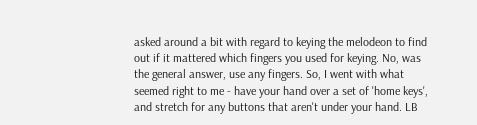asked around a bit with regard to keying the melodeon to find out if it mattered which fingers you used for keying. No, was the general answer, use any fingers. So, I went with what seemed right to me - have your hand over a set of 'home keys', and stretch for any buttons that aren't under your hand. LB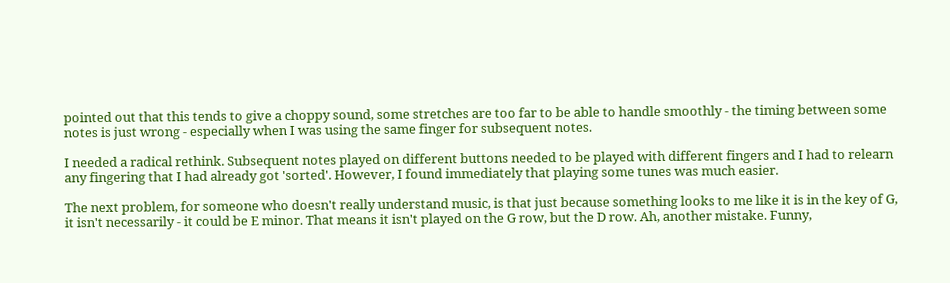pointed out that this tends to give a choppy sound, some stretches are too far to be able to handle smoothly - the timing between some notes is just wrong - especially when I was using the same finger for subsequent notes.

I needed a radical rethink. Subsequent notes played on different buttons needed to be played with different fingers and I had to relearn any fingering that I had already got 'sorted'. However, I found immediately that playing some tunes was much easier.

The next problem, for someone who doesn't really understand music, is that just because something looks to me like it is in the key of G, it isn't necessarily - it could be E minor. That means it isn't played on the G row, but the D row. Ah, another mistake. Funny,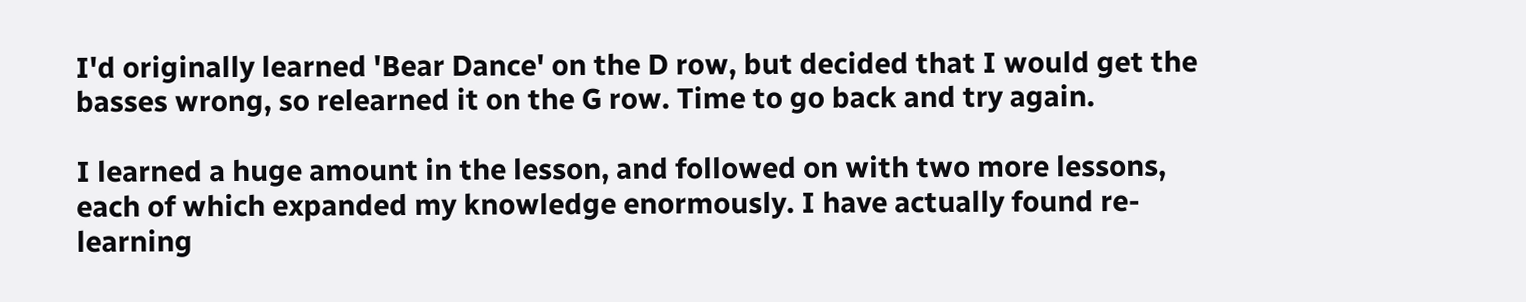I'd originally learned 'Bear Dance' on the D row, but decided that I would get the basses wrong, so relearned it on the G row. Time to go back and try again.

I learned a huge amount in the lesson, and followed on with two more lessons, each of which expanded my knowledge enormously. I have actually found re-learning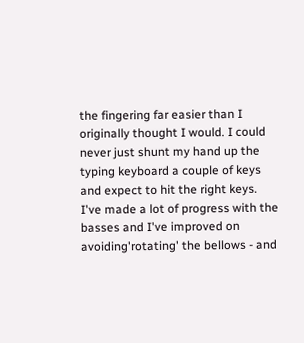the fingering far easier than I originally thought I would. I could never just shunt my hand up the typing keyboard a couple of keys and expect to hit the right keys.  I've made a lot of progress with the basses and I've improved on avoiding'rotating' the bellows - and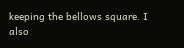keeping the bellows square. I also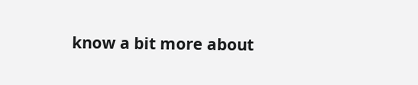know a bit more about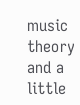music theory and a little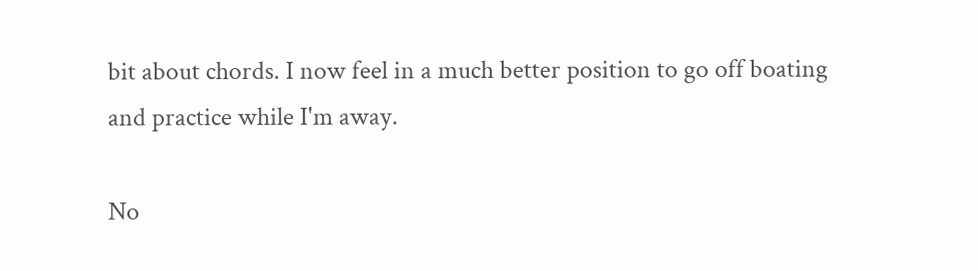bit about chords. I now feel in a much better position to go off boating and practice while I'm away.

No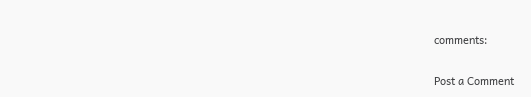comments:

Post a Comment